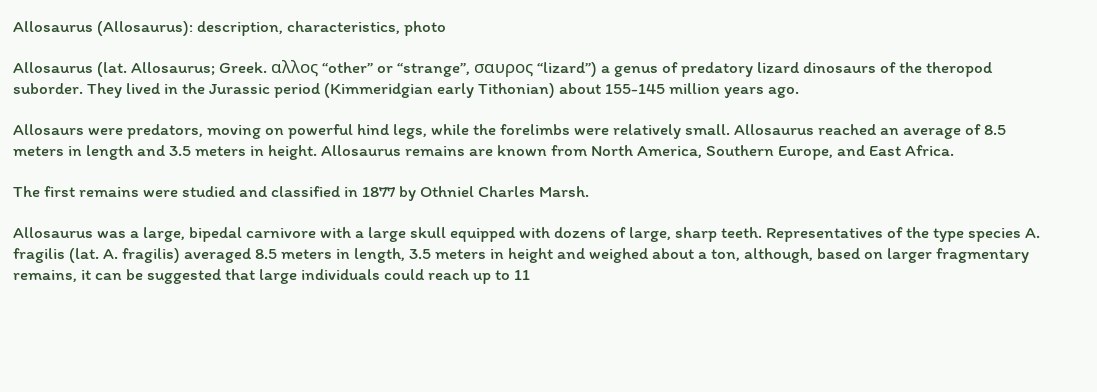Allosaurus (Allosaurus): description, characteristics, photo

Allosaurus (lat. Allosaurus; Greek. αλλος “other” or “strange”, σαυρος “lizard”) a genus of predatory lizard dinosaurs of the theropod suborder. They lived in the Jurassic period (Kimmeridgian early Tithonian) about 155-145 million years ago.

Allosaurs were predators, moving on powerful hind legs, while the forelimbs were relatively small. Allosaurus reached an average of 8.5 meters in length and 3.5 meters in height. Allosaurus remains are known from North America, Southern Europe, and East Africa.

The first remains were studied and classified in 1877 by Othniel Charles Marsh.

Allosaurus was a large, bipedal carnivore with a large skull equipped with dozens of large, sharp teeth. Representatives of the type species A. fragilis (lat. A. fragilis) averaged 8.5 meters in length, 3.5 meters in height and weighed about a ton, although, based on larger fragmentary remains, it can be suggested that large individuals could reach up to 11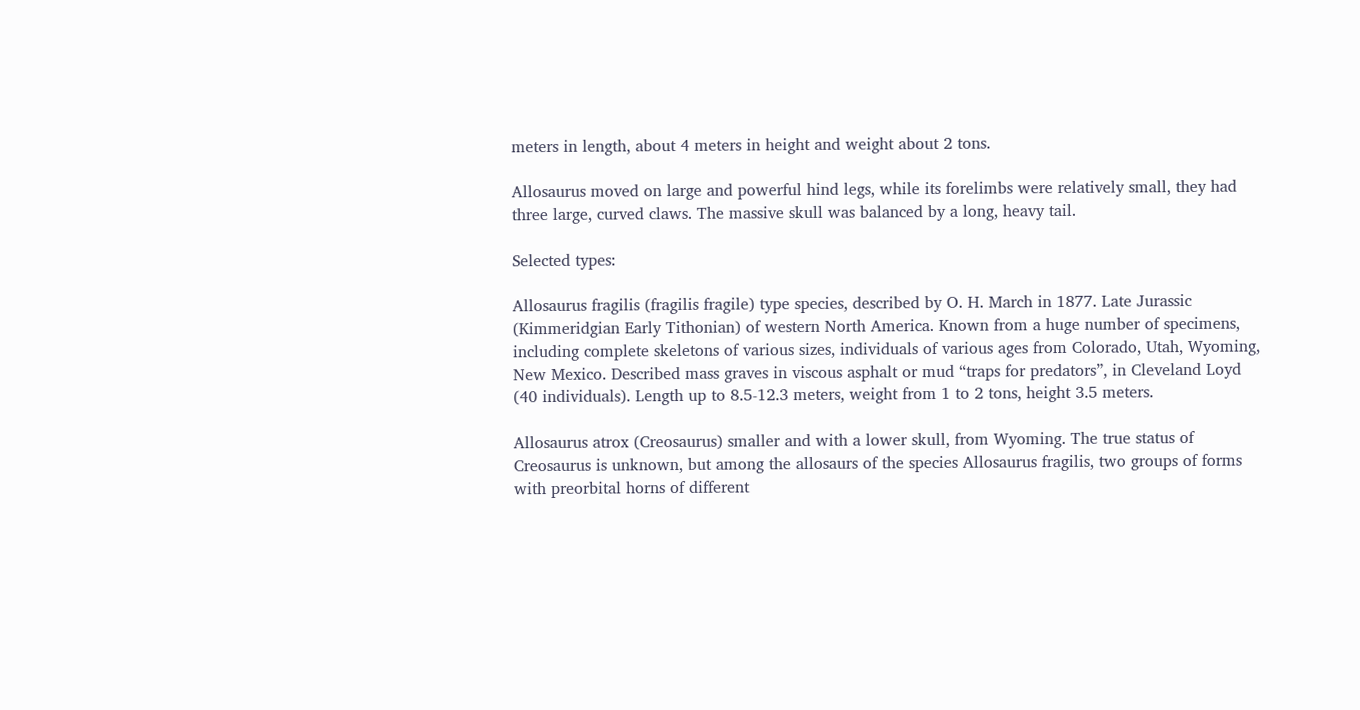meters in length, about 4 meters in height and weight about 2 tons.

Allosaurus moved on large and powerful hind legs, while its forelimbs were relatively small, they had three large, curved claws. The massive skull was balanced by a long, heavy tail.

Selected types:

Allosaurus fragilis (fragilis fragile) type species, described by O. H. March in 1877. Late Jurassic (Kimmeridgian Early Tithonian) of western North America. Known from a huge number of specimens, including complete skeletons of various sizes, individuals of various ages from Colorado, Utah, Wyoming, New Mexico. Described mass graves in viscous asphalt or mud “traps for predators”, in Cleveland Loyd (40 individuals). Length up to 8.5-12.3 meters, weight from 1 to 2 tons, height 3.5 meters.

Allosaurus atrox (Creosaurus) smaller and with a lower skull, from Wyoming. The true status of Creosaurus is unknown, but among the allosaurs of the species Allosaurus fragilis, two groups of forms with preorbital horns of different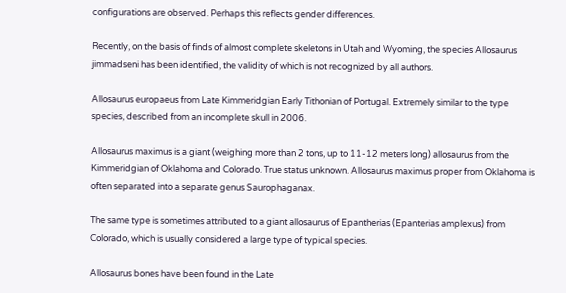configurations are observed. Perhaps this reflects gender differences.

Recently, on the basis of finds of almost complete skeletons in Utah and Wyoming, the species Allosaurus jimmadseni has been identified, the validity of which is not recognized by all authors.

Allosaurus europaeus from Late Kimmeridgian Early Tithonian of Portugal. Extremely similar to the type species, described from an incomplete skull in 2006.

Allosaurus maximus is a giant (weighing more than 2 tons, up to 11-12 meters long) allosaurus from the Kimmeridgian of Oklahoma and Colorado. True status unknown. Allosaurus maximus proper from Oklahoma is often separated into a separate genus Saurophaganax.

The same type is sometimes attributed to a giant allosaurus of Epantherias (Epanterias amplexus) from Colorado, which is usually considered a large type of typical species.

Allosaurus bones have been found in the Late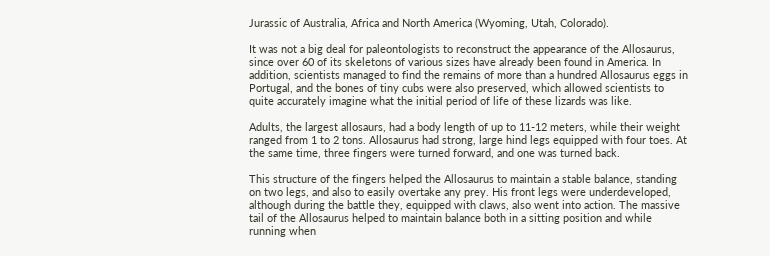Jurassic of Australia, Africa and North America (Wyoming, Utah, Colorado).

It was not a big deal for paleontologists to reconstruct the appearance of the Allosaurus, since over 60 of its skeletons of various sizes have already been found in America. In addition, scientists managed to find the remains of more than a hundred Allosaurus eggs in Portugal, and the bones of tiny cubs were also preserved, which allowed scientists to quite accurately imagine what the initial period of life of these lizards was like.

Adults, the largest allosaurs, had a body length of up to 11-12 meters, while their weight ranged from 1 to 2 tons. Allosaurus had strong, large hind legs equipped with four toes. At the same time, three fingers were turned forward, and one was turned back.

This structure of the fingers helped the Allosaurus to maintain a stable balance, standing on two legs, and also to easily overtake any prey. His front legs were underdeveloped, although during the battle they, equipped with claws, also went into action. The massive tail of the Allosaurus helped to maintain balance both in a sitting position and while running when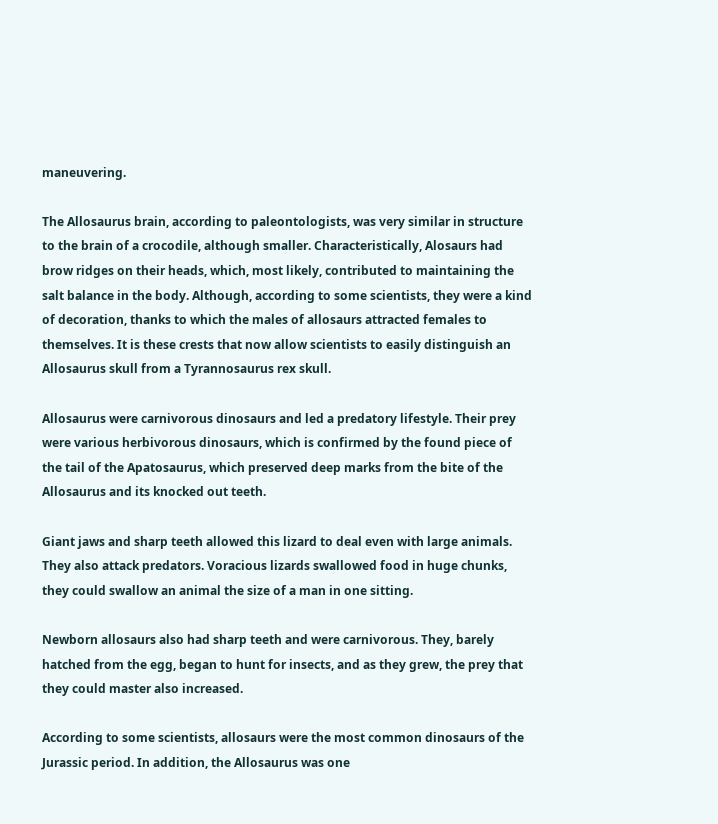maneuvering.

The Allosaurus brain, according to paleontologists, was very similar in structure to the brain of a crocodile, although smaller. Characteristically, Alosaurs had brow ridges on their heads, which, most likely, contributed to maintaining the salt balance in the body. Although, according to some scientists, they were a kind of decoration, thanks to which the males of allosaurs attracted females to themselves. It is these crests that now allow scientists to easily distinguish an Allosaurus skull from a Tyrannosaurus rex skull.

Allosaurus were carnivorous dinosaurs and led a predatory lifestyle. Their prey were various herbivorous dinosaurs, which is confirmed by the found piece of the tail of the Apatosaurus, which preserved deep marks from the bite of the Allosaurus and its knocked out teeth.

Giant jaws and sharp teeth allowed this lizard to deal even with large animals. They also attack predators. Voracious lizards swallowed food in huge chunks, they could swallow an animal the size of a man in one sitting.

Newborn allosaurs also had sharp teeth and were carnivorous. They, barely hatched from the egg, began to hunt for insects, and as they grew, the prey that they could master also increased.

According to some scientists, allosaurs were the most common dinosaurs of the Jurassic period. In addition, the Allosaurus was one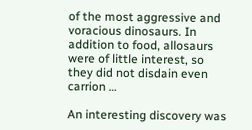of the most aggressive and voracious dinosaurs. In addition to food, allosaurs were of little interest, so they did not disdain even carrion …

An interesting discovery was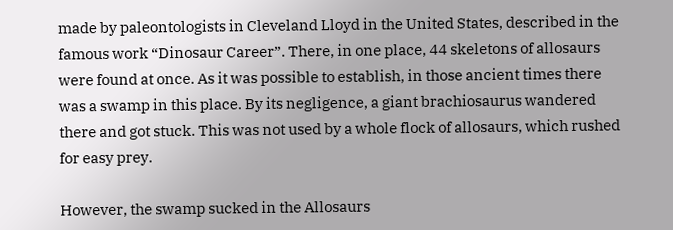made by paleontologists in Cleveland Lloyd in the United States, described in the famous work “Dinosaur Career”. There, in one place, 44 skeletons of allosaurs were found at once. As it was possible to establish, in those ancient times there was a swamp in this place. By its negligence, a giant brachiosaurus wandered there and got stuck. This was not used by a whole flock of allosaurs, which rushed for easy prey.

However, the swamp sucked in the Allosaurs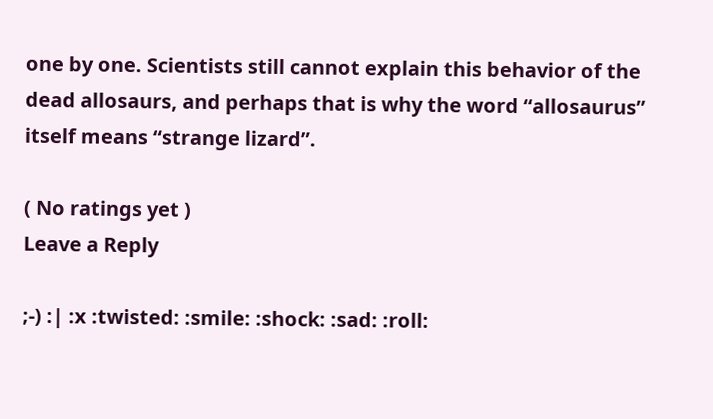one by one. Scientists still cannot explain this behavior of the dead allosaurs, and perhaps that is why the word “allosaurus” itself means “strange lizard”.

( No ratings yet )
Leave a Reply

;-) :| :x :twisted: :smile: :shock: :sad: :roll: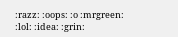:razz: :oops: :o :mrgreen: :lol: :idea: :grin: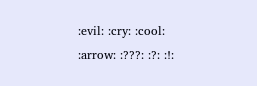:evil: :cry: :cool: :arrow: :???: :?: :!: